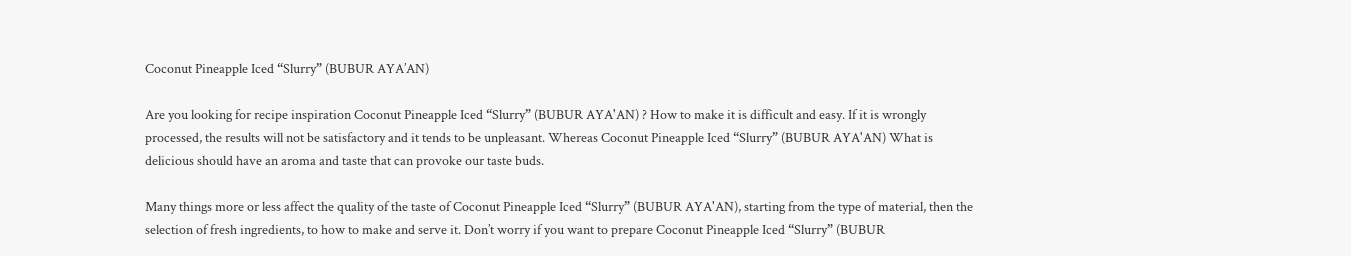Coconut Pineapple Iced “Slurry” (BUBUR AYA’AN)

Are you looking for recipe inspiration Coconut Pineapple Iced “Slurry” (BUBUR AYA'AN) ? How to make it is difficult and easy. If it is wrongly processed, the results will not be satisfactory and it tends to be unpleasant. Whereas Coconut Pineapple Iced “Slurry” (BUBUR AYA'AN) What is delicious should have an aroma and taste that can provoke our taste buds.

Many things more or less affect the quality of the taste of Coconut Pineapple Iced “Slurry” (BUBUR AYA'AN), starting from the type of material, then the selection of fresh ingredients, to how to make and serve it. Don’t worry if you want to prepare Coconut Pineapple Iced “Slurry” (BUBUR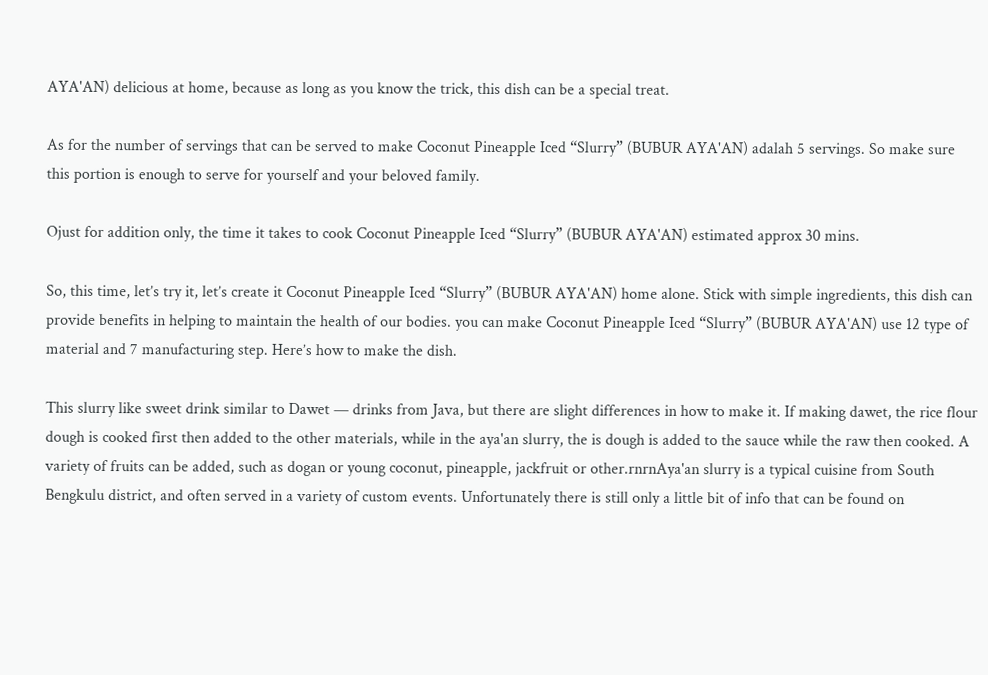AYA'AN) delicious at home, because as long as you know the trick, this dish can be a special treat.

As for the number of servings that can be served to make Coconut Pineapple Iced “Slurry” (BUBUR AYA'AN) adalah 5 servings. So make sure this portion is enough to serve for yourself and your beloved family.

Ojust for addition only, the time it takes to cook Coconut Pineapple Iced “Slurry” (BUBUR AYA'AN) estimated approx 30 mins.

So, this time, let’s try it, let’s create it Coconut Pineapple Iced “Slurry” (BUBUR AYA'AN) home alone. Stick with simple ingredients, this dish can provide benefits in helping to maintain the health of our bodies. you can make Coconut Pineapple Iced “Slurry” (BUBUR AYA'AN) use 12 type of material and 7 manufacturing step. Here’s how to make the dish.

This slurry like sweet drink similar to Dawet — drinks from Java, but there are slight differences in how to make it. If making dawet, the rice flour dough is cooked first then added to the other materials, while in the aya'an slurry, the is dough is added to the sauce while the raw then cooked. A variety of fruits can be added, such as dogan or young coconut, pineapple, jackfruit or other.rnrnAya'an slurry is a typical cuisine from South Bengkulu district, and often served in a variety of custom events. Unfortunately there is still only a little bit of info that can be found on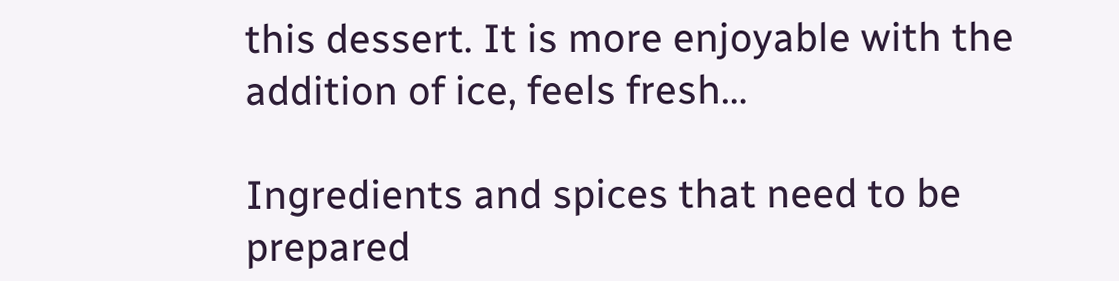this dessert. It is more enjoyable with the addition of ice, feels fresh…

Ingredients and spices that need to be prepared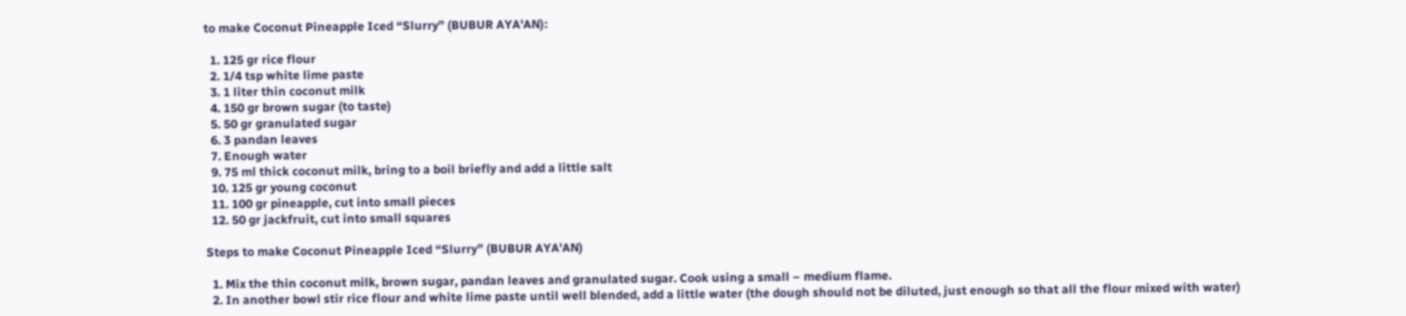to make Coconut Pineapple Iced “Slurry” (BUBUR AYA'AN):

  1. 125 gr rice flour
  2. 1/4 tsp white lime paste
  3. 1 liter thin coconut milk
  4. 150 gr brown sugar (to taste)
  5. 50 gr granulated sugar
  6. 3 pandan leaves
  7. Enough water
  9. 75 ml thick coconut milk, bring to a boil briefly and add a little salt
  10. 125 gr young coconut
  11. 100 gr pineapple, cut into small pieces
  12. 50 gr jackfruit, cut into small squares

Steps to make Coconut Pineapple Iced “Slurry” (BUBUR AYA'AN)

  1. Mix the thin coconut milk, brown sugar, pandan leaves and granulated sugar. Cook using a small – medium flame.
  2. In another bowl stir rice flour and white lime paste until well blended, add a little water (the dough should not be diluted, just enough so that all the flour mixed with water)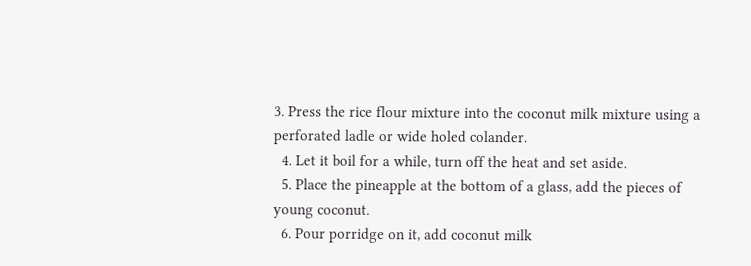3. Press the rice flour mixture into the coconut milk mixture using a perforated ladle or wide holed colander.
  4. Let it boil for a while, turn off the heat and set aside.
  5. Place the pineapple at the bottom of a glass, add the pieces of young coconut.
  6. Pour porridge on it, add coconut milk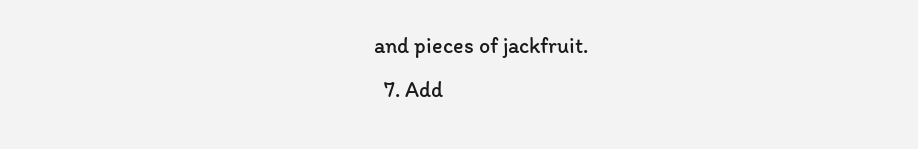and pieces of jackfruit.
  7. Add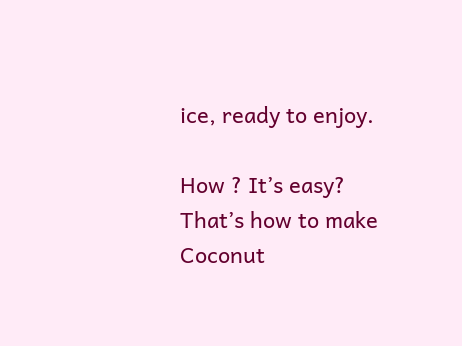ice, ready to enjoy.

How ? It’s easy? That’s how to make Coconut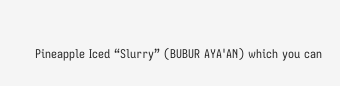Pineapple Iced “Slurry” (BUBUR AYA'AN) which you can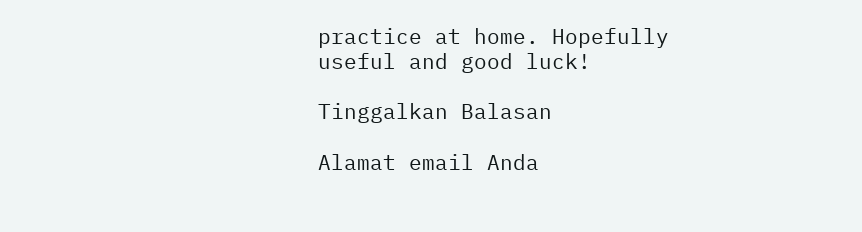practice at home. Hopefully useful and good luck!

Tinggalkan Balasan

Alamat email Anda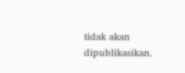tidak akan dipublikasikan.